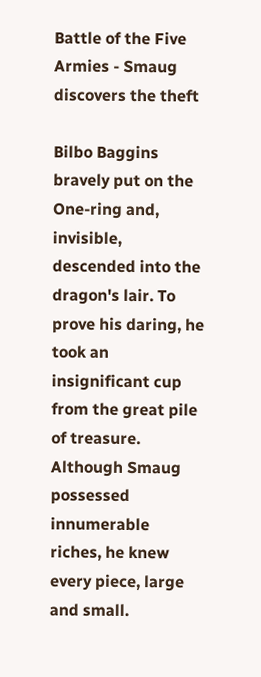Battle of the Five Armies - Smaug discovers the theft

Bilbo Baggins bravely put on the One-ring and, invisible, descended into the dragon's lair. To prove his daring, he took an insignificant cup from the great pile of treasure. Although Smaug possessed innumerable riches, he knew every piece, large and small.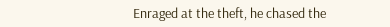Enraged at the theft, he chased the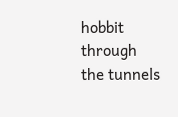hobbit through the tunnels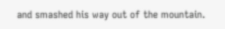and smashed his way out of the mountain.